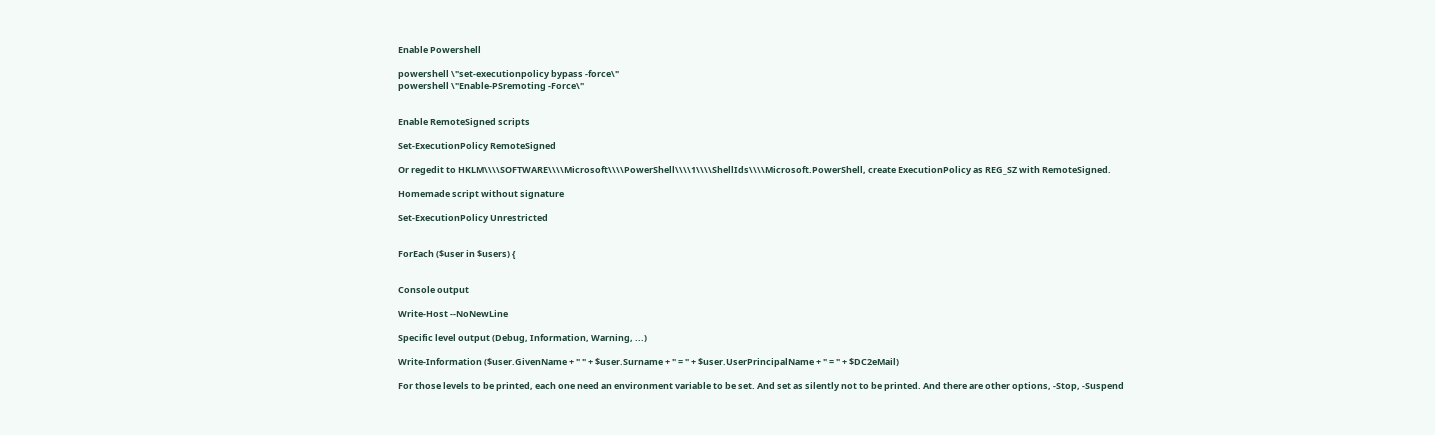Enable Powershell

powershell \"set-executionpolicy bypass -force\"
powershell \"Enable-PSremoting -Force\"


Enable RemoteSigned scripts

Set-ExecutionPolicy RemoteSigned

Or regedit to HKLM\\\\SOFTWARE\\\\Microsoft\\\\PowerShell\\\\1\\\\ShellIds\\\\Microsoft.PowerShell, create ExecutionPolicy as REG_SZ with RemoteSigned.

Homemade script without signature

Set-ExecutionPolicy Unrestricted


ForEach ($user in $users) {


Console output

Write-Host --NoNewLine

Specific level output (Debug, Information, Warning, ...)

Write-Information ($user.GivenName + " " + $user.Surname + " = " + $user.UserPrincipalName + " = " + $DC2eMail)

For those levels to be printed, each one need an environment variable to be set. And set as silently not to be printed. And there are other options, -Stop, -Suspend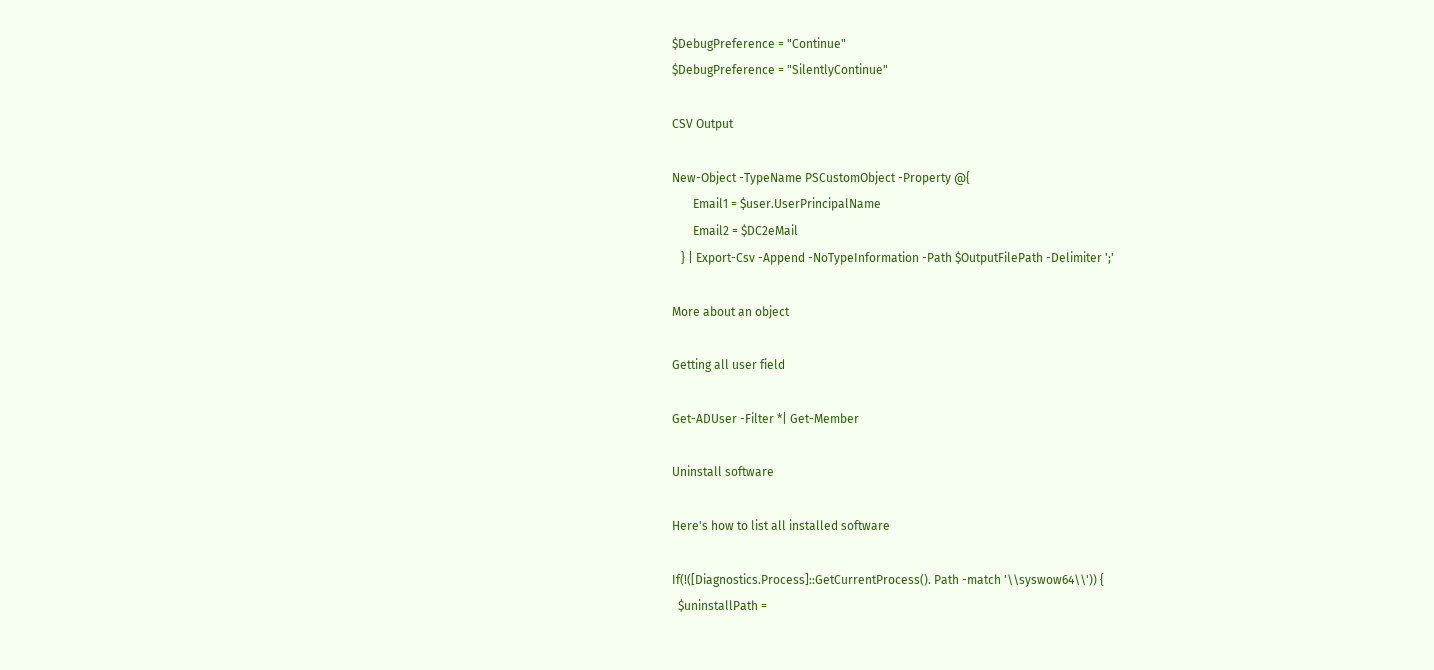$DebugPreference = "Continue"
$DebugPreference = "SilentlyContinue"

CSV Output

New-Object -TypeName PSCustomObject -Property @{
       Email1 = $user.UserPrincipalName
       Email2 = $DC2eMail
   } | Export-Csv -Append -NoTypeInformation -Path $OutputFilePath -Delimiter ';'

More about an object

Getting all user field

Get-ADUser -Filter *| Get-Member

Uninstall software

Here's how to list all installed software

If(!([Diagnostics.Process]::GetCurrentProcess(). Path -match '\\syswow64\\')) {
  $uninstallPath =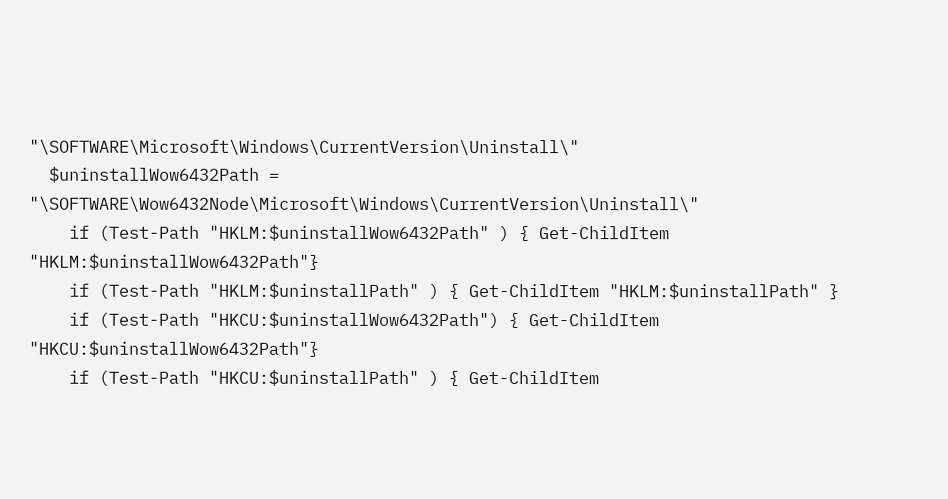"\SOFTWARE\Microsoft\Windows\CurrentVersion\Uninstall\"
  $uninstallWow6432Path = "\SOFTWARE\Wow6432Node\Microsoft\Windows\CurrentVersion\Uninstall\"
    if (Test-Path "HKLM:$uninstallWow6432Path" ) { Get-ChildItem "HKLM:$uninstallWow6432Path"}
    if (Test-Path "HKLM:$uninstallPath" ) { Get-ChildItem "HKLM:$uninstallPath" }
    if (Test-Path "HKCU:$uninstallWow6432Path") { Get-ChildItem "HKCU:$uninstallWow6432Path"}
    if (Test-Path "HKCU:$uninstallPath" ) { Get-ChildItem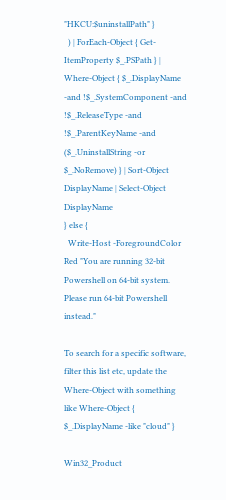"HKCU:$uninstallPath" }
  ) | ForEach-Object { Get-ItemProperty $_.PSPath } | Where-Object { $_.DisplayName -and !$_.SystemComponent -and !$_.ReleaseType -and !$_.ParentKeyName -and ($_.UninstallString -or $_.NoRemove) } | Sort-Object DisplayName | Select-Object DisplayName
} else {
  Write-Host -ForegroundColor Red "You are running 32-bit Powershell on 64-bit system. Please run 64-bit Powershell instead."

To search for a specific software, filter this list etc, update the Where-Object with something like Where-Object { $_.DisplayName -like "cloud" }

Win32_Product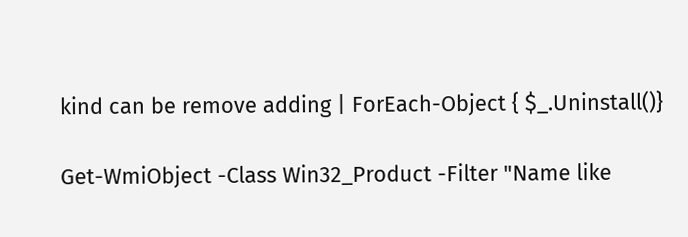kind can be remove adding | ForEach-Object { $_.Uninstall()}

Get-WmiObject -Class Win32_Product -Filter "Name like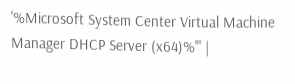'%Microsoft System Center Virtual Machine Manager DHCP Server (x64)%'" |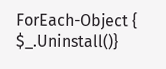ForEach-Object { $_.Uninstall()}